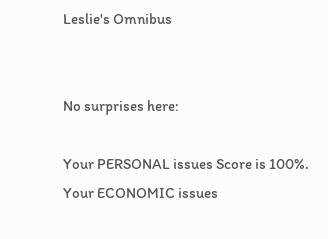Leslie's Omnibus


No surprises here:

Your PERSONAL issues Score is 100%.
Your ECONOMIC issues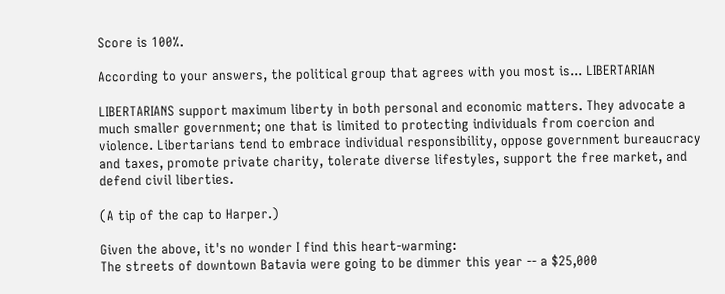Score is 100%.

According to your answers, the political group that agrees with you most is... LIBERTARIAN

LIBERTARIANS support maximum liberty in both personal and economic matters. They advocate a much smaller government; one that is limited to protecting individuals from coercion and violence. Libertarians tend to embrace individual responsibility, oppose government bureaucracy and taxes, promote private charity, tolerate diverse lifestyles, support the free market, and defend civil liberties.

(A tip of the cap to Harper.)

Given the above, it's no wonder I find this heart-warming:
The streets of downtown Batavia were going to be dimmer this year -- a $25,000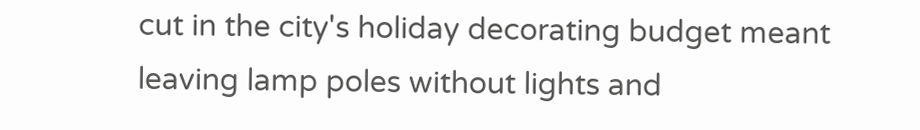cut in the city's holiday decorating budget meant leaving lamp poles without lights and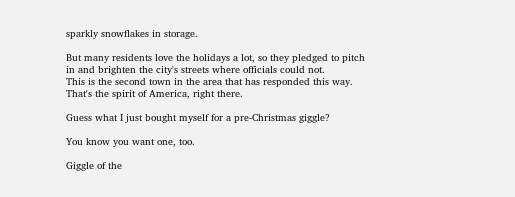sparkly snowflakes in storage.

But many residents love the holidays a lot, so they pledged to pitch in and brighten the city's streets where officials could not.
This is the second town in the area that has responded this way. That's the spirit of America, right there.

Guess what I just bought myself for a pre-Christmas giggle?

You know you want one, too.

Giggle of the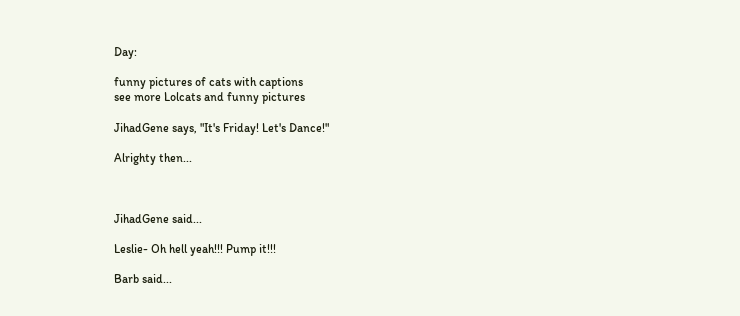Day:

funny pictures of cats with captions
see more Lolcats and funny pictures

JihadGene says, "It's Friday! Let's Dance!"

Alrighty then...



JihadGene said...

Leslie- Oh hell yeah!!! Pump it!!!

Barb said...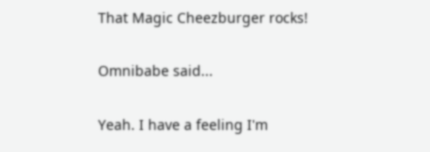That Magic Cheezburger rocks!

Omnibabe said...

Yeah. I have a feeling I'm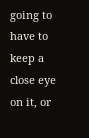going to have to keep a close eye on it, or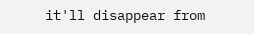it'll disappear from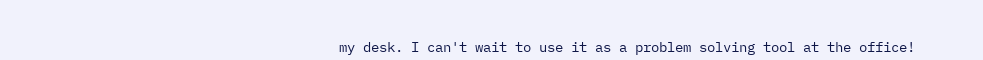my desk. I can't wait to use it as a problem solving tool at the office!